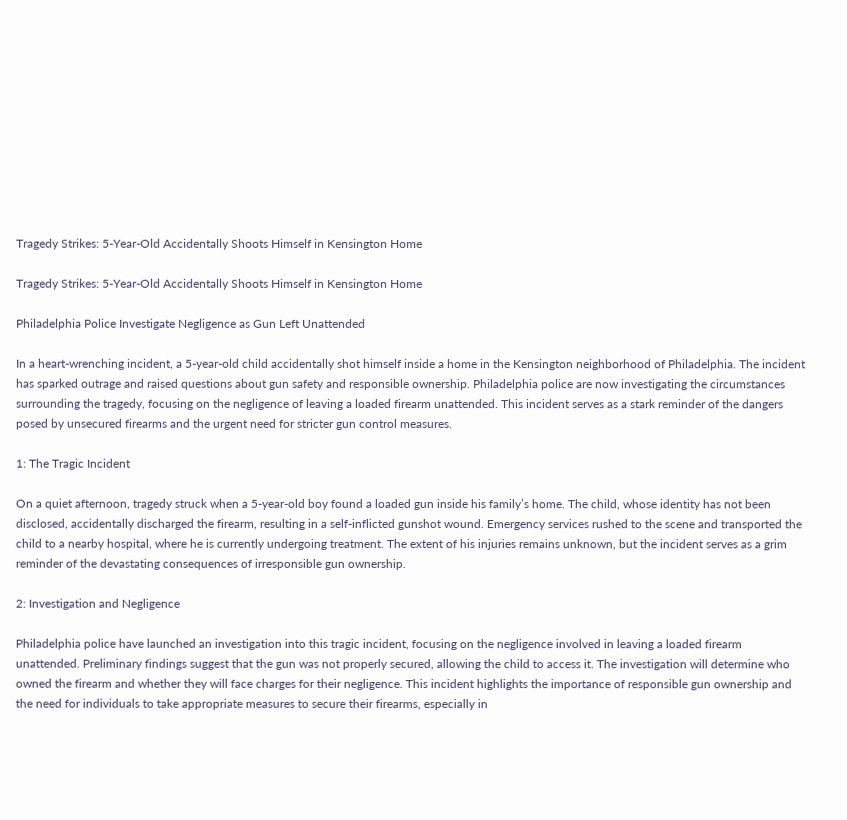Tragedy Strikes: 5-Year-Old Accidentally Shoots Himself in Kensington Home

Tragedy Strikes: 5-Year-Old Accidentally Shoots Himself in Kensington Home

Philadelphia Police Investigate Negligence as Gun Left Unattended

In a heart-wrenching incident, a 5-year-old child accidentally shot himself inside a home in the Kensington neighborhood of Philadelphia. The incident has sparked outrage and raised questions about gun safety and responsible ownership. Philadelphia police are now investigating the circumstances surrounding the tragedy, focusing on the negligence of leaving a loaded firearm unattended. This incident serves as a stark reminder of the dangers posed by unsecured firearms and the urgent need for stricter gun control measures.

1: The Tragic Incident

On a quiet afternoon, tragedy struck when a 5-year-old boy found a loaded gun inside his family’s home. The child, whose identity has not been disclosed, accidentally discharged the firearm, resulting in a self-inflicted gunshot wound. Emergency services rushed to the scene and transported the child to a nearby hospital, where he is currently undergoing treatment. The extent of his injuries remains unknown, but the incident serves as a grim reminder of the devastating consequences of irresponsible gun ownership.

2: Investigation and Negligence

Philadelphia police have launched an investigation into this tragic incident, focusing on the negligence involved in leaving a loaded firearm unattended. Preliminary findings suggest that the gun was not properly secured, allowing the child to access it. The investigation will determine who owned the firearm and whether they will face charges for their negligence. This incident highlights the importance of responsible gun ownership and the need for individuals to take appropriate measures to secure their firearms, especially in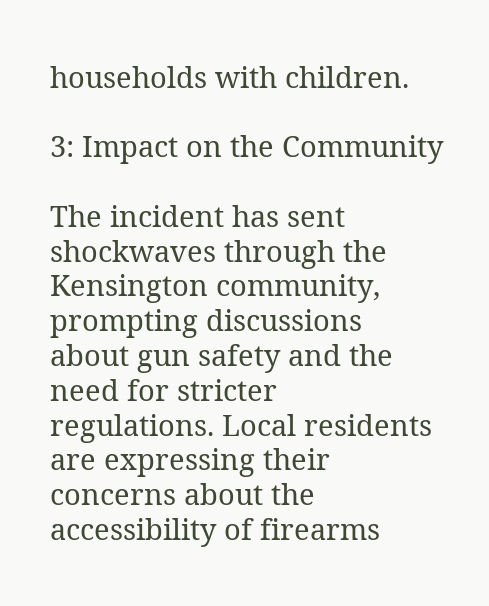households with children.

3: Impact on the Community

The incident has sent shockwaves through the Kensington community, prompting discussions about gun safety and the need for stricter regulations. Local residents are expressing their concerns about the accessibility of firearms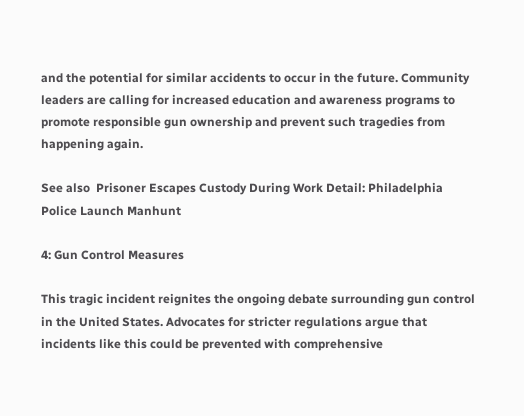and the potential for similar accidents to occur in the future. Community leaders are calling for increased education and awareness programs to promote responsible gun ownership and prevent such tragedies from happening again.

See also  Prisoner Escapes Custody During Work Detail: Philadelphia Police Launch Manhunt

4: Gun Control Measures

This tragic incident reignites the ongoing debate surrounding gun control in the United States. Advocates for stricter regulations argue that incidents like this could be prevented with comprehensive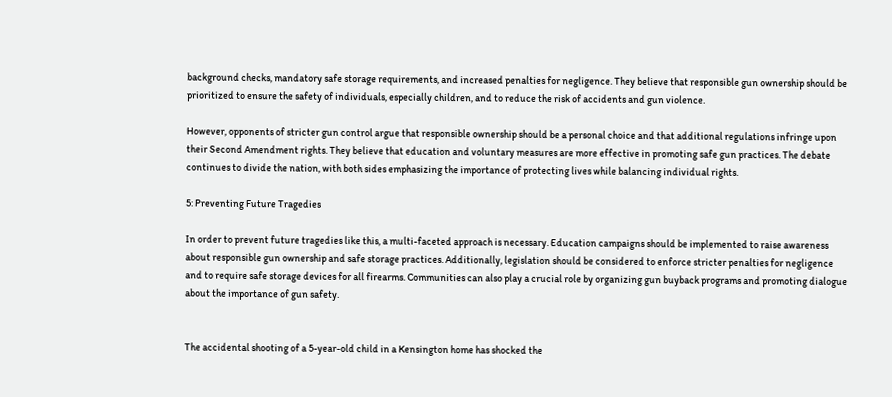background checks, mandatory safe storage requirements, and increased penalties for negligence. They believe that responsible gun ownership should be prioritized to ensure the safety of individuals, especially children, and to reduce the risk of accidents and gun violence.

However, opponents of stricter gun control argue that responsible ownership should be a personal choice and that additional regulations infringe upon their Second Amendment rights. They believe that education and voluntary measures are more effective in promoting safe gun practices. The debate continues to divide the nation, with both sides emphasizing the importance of protecting lives while balancing individual rights.

5: Preventing Future Tragedies

In order to prevent future tragedies like this, a multi-faceted approach is necessary. Education campaigns should be implemented to raise awareness about responsible gun ownership and safe storage practices. Additionally, legislation should be considered to enforce stricter penalties for negligence and to require safe storage devices for all firearms. Communities can also play a crucial role by organizing gun buyback programs and promoting dialogue about the importance of gun safety.


The accidental shooting of a 5-year-old child in a Kensington home has shocked the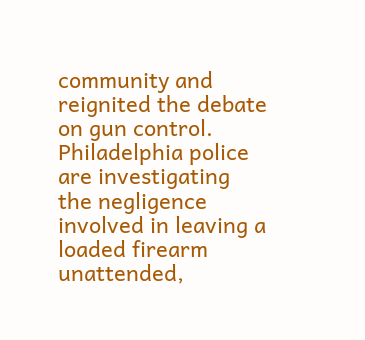community and reignited the debate on gun control. Philadelphia police are investigating the negligence involved in leaving a loaded firearm unattended,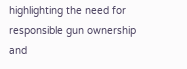highlighting the need for responsible gun ownership and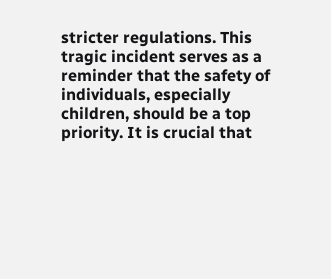stricter regulations. This tragic incident serves as a reminder that the safety of individuals, especially children, should be a top priority. It is crucial that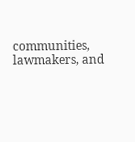communities, lawmakers, and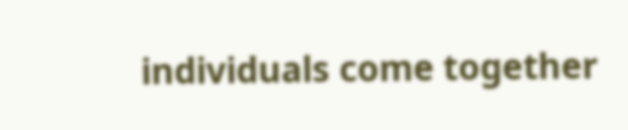individuals come together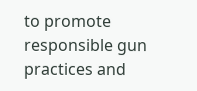to promote responsible gun practices and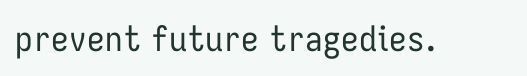prevent future tragedies.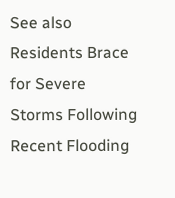See also  Residents Brace for Severe Storms Following Recent Flooding